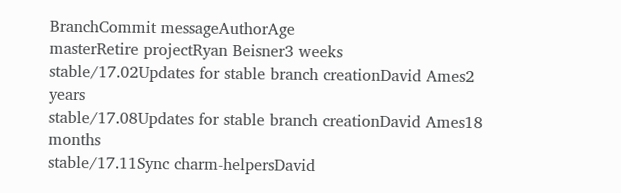BranchCommit messageAuthorAge
masterRetire projectRyan Beisner3 weeks
stable/17.02Updates for stable branch creationDavid Ames2 years
stable/17.08Updates for stable branch creationDavid Ames18 months
stable/17.11Sync charm-helpersDavid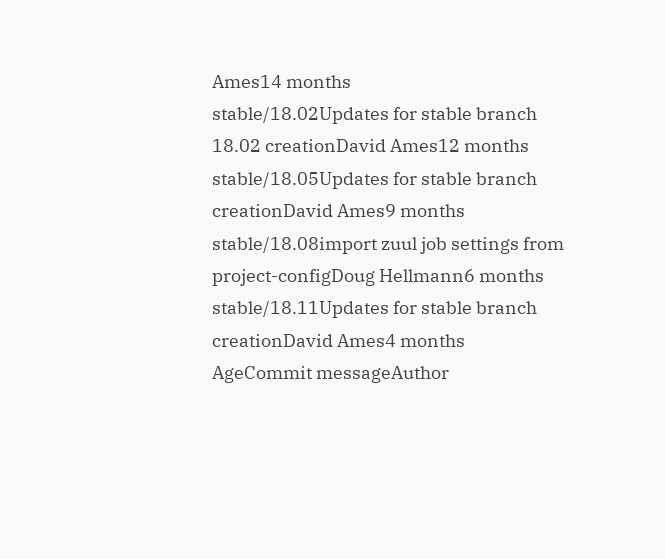Ames14 months
stable/18.02Updates for stable branch 18.02 creationDavid Ames12 months
stable/18.05Updates for stable branch creationDavid Ames9 months
stable/18.08import zuul job settings from project-configDoug Hellmann6 months
stable/18.11Updates for stable branch creationDavid Ames4 months
AgeCommit messageAuthor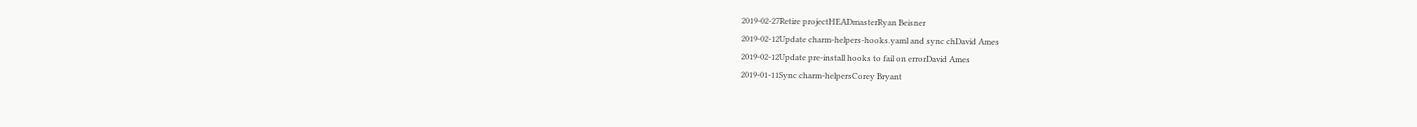2019-02-27Retire projectHEADmasterRyan Beisner
2019-02-12Update charm-helpers-hooks.yaml and sync chDavid Ames
2019-02-12Update pre-install hooks to fail on errorDavid Ames
2019-01-11Sync charm-helpersCorey Bryant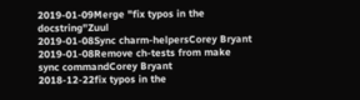2019-01-09Merge "fix typos in the docstring"Zuul
2019-01-08Sync charm-helpersCorey Bryant
2019-01-08Remove ch-tests from make sync commandCorey Bryant
2018-12-22fix typos in the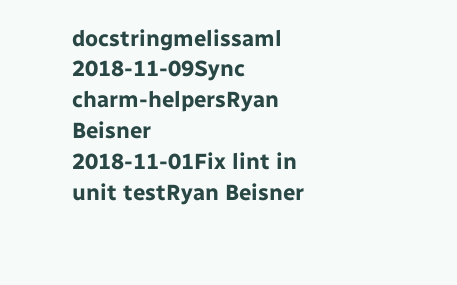docstringmelissaml
2018-11-09Sync charm-helpersRyan Beisner
2018-11-01Fix lint in unit testRyan Beisner